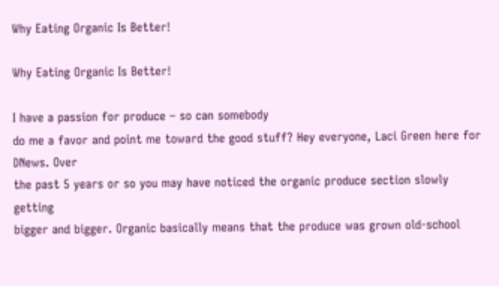Why Eating Organic Is Better!

Why Eating Organic Is Better!

I have a passion for produce – so can somebody
do me a favor and point me toward the good stuff? Hey everyone, Laci Green here for DNews. Over
the past 5 years or so you may have noticed the organic produce section slowly getting
bigger and bigger. Organic basically means that the produce was grown old-school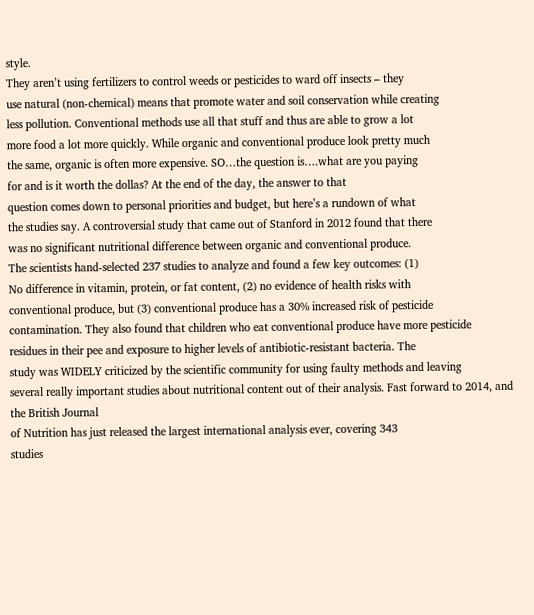style.
They aren’t using fertilizers to control weeds or pesticides to ward off insects – they
use natural (non-chemical) means that promote water and soil conservation while creating
less pollution. Conventional methods use all that stuff and thus are able to grow a lot
more food a lot more quickly. While organic and conventional produce look pretty much
the same, organic is often more expensive. SO…the question is….what are you paying
for and is it worth the dollas? At the end of the day, the answer to that
question comes down to personal priorities and budget, but here’s a rundown of what
the studies say. A controversial study that came out of Stanford in 2012 found that there
was no significant nutritional difference between organic and conventional produce.
The scientists hand-selected 237 studies to analyze and found a few key outcomes: (1)
No difference in vitamin, protein, or fat content, (2) no evidence of health risks with
conventional produce, but (3) conventional produce has a 30% increased risk of pesticide
contamination. They also found that children who eat conventional produce have more pesticide
residues in their pee and exposure to higher levels of antibiotic-resistant bacteria. The
study was WIDELY criticized by the scientific community for using faulty methods and leaving
several really important studies about nutritional content out of their analysis. Fast forward to 2014, and the British Journal
of Nutrition has just released the largest international analysis ever, covering 343
studies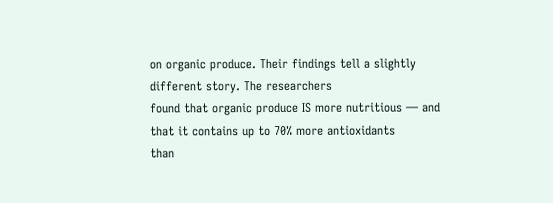on organic produce. Their findings tell a slightly different story. The researchers
found that organic produce IS more nutritious — and that it contains up to 70% more antioxidants
than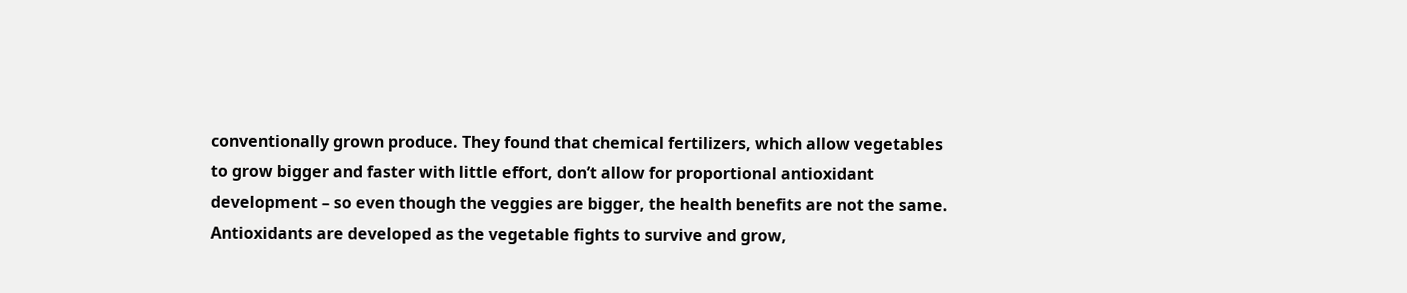conventionally grown produce. They found that chemical fertilizers, which allow vegetables
to grow bigger and faster with little effort, don’t allow for proportional antioxidant
development – so even though the veggies are bigger, the health benefits are not the same.
Antioxidants are developed as the vegetable fights to survive and grow,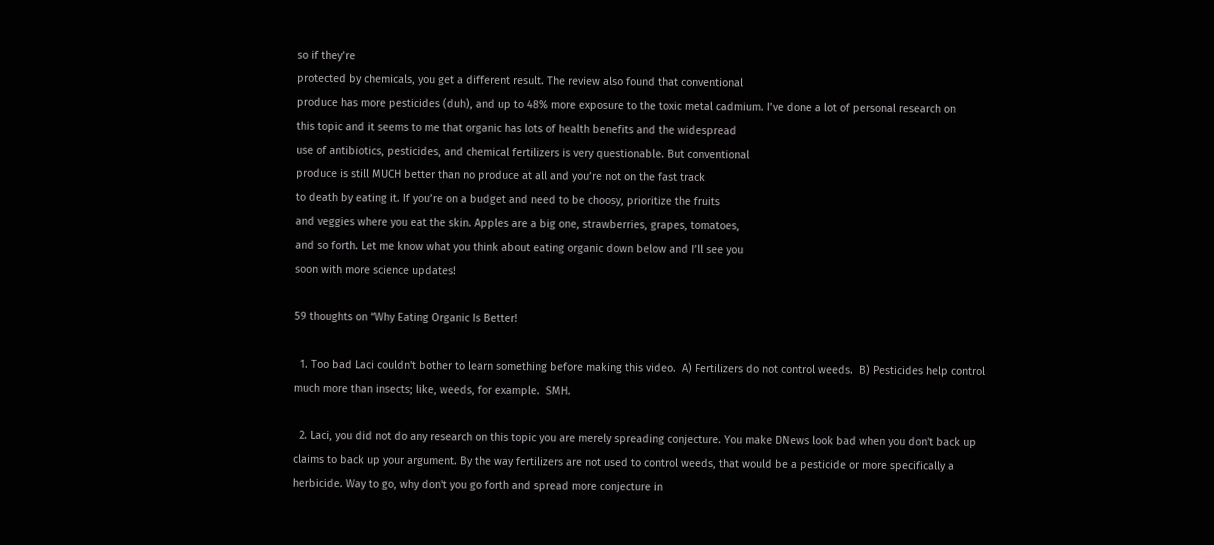so if they’re
protected by chemicals, you get a different result. The review also found that conventional
produce has more pesticides (duh), and up to 48% more exposure to the toxic metal cadmium. I’ve done a lot of personal research on
this topic and it seems to me that organic has lots of health benefits and the widespread
use of antibiotics, pesticides, and chemical fertilizers is very questionable. But conventional
produce is still MUCH better than no produce at all and you’re not on the fast track
to death by eating it. If you’re on a budget and need to be choosy, prioritize the fruits
and veggies where you eat the skin. Apples are a big one, strawberries, grapes, tomatoes,
and so forth. Let me know what you think about eating organic down below and I’ll see you
soon with more science updates!

59 thoughts on “Why Eating Organic Is Better!

  1. Too bad Laci couldn't bother to learn something before making this video.  A) Fertilizers do not control weeds.  B) Pesticides help control much more than insects; like, weeds, for example.  SMH.

  2. Laci, you did not do any research on this topic you are merely spreading conjecture. You make DNews look bad when you don't back up claims to back up your argument. By the way fertilizers are not used to control weeds, that would be a pesticide or more specifically a herbicide. Way to go, why don't you go forth and spread more conjecture in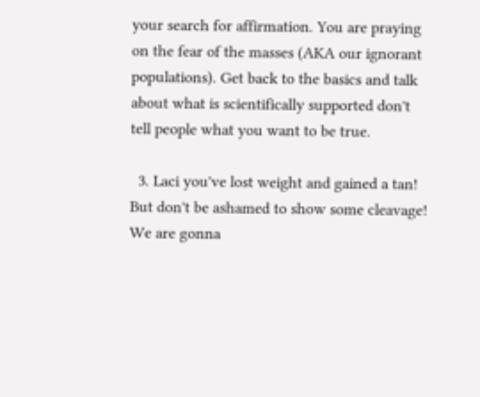your search for affirmation. You are praying on the fear of the masses (AKA our ignorant populations). Get back to the basics and talk about what is scientifically supported don't tell people what you want to be true.

  3. Laci you've lost weight and gained a tan! But don't be ashamed to show some cleavage! We are gonna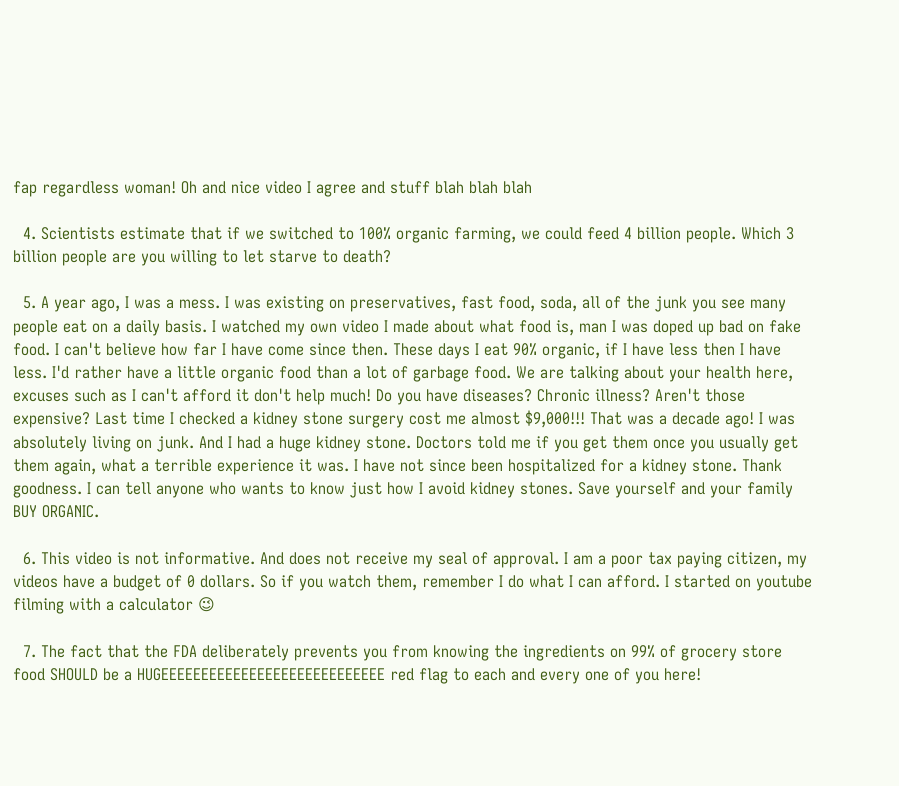fap regardless woman! Oh and nice video I agree and stuff blah blah blah

  4. Scientists estimate that if we switched to 100% organic farming, we could feed 4 billion people. Which 3 billion people are you willing to let starve to death?

  5. A year ago, I was a mess. I was existing on preservatives, fast food, soda, all of the junk you see many people eat on a daily basis. I watched my own video I made about what food is, man I was doped up bad on fake food. I can't believe how far I have come since then. These days I eat 90% organic, if I have less then I have less. I'd rather have a little organic food than a lot of garbage food. We are talking about your health here, excuses such as I can't afford it don't help much! Do you have diseases? Chronic illness? Aren't those expensive? Last time I checked a kidney stone surgery cost me almost $9,000!!! That was a decade ago! I was absolutely living on junk. And I had a huge kidney stone. Doctors told me if you get them once you usually get them again, what a terrible experience it was. I have not since been hospitalized for a kidney stone. Thank goodness. I can tell anyone who wants to know just how I avoid kidney stones. Save yourself and your family BUY ORGANIC.

  6. This video is not informative. And does not receive my seal of approval. I am a poor tax paying citizen, my videos have a budget of 0 dollars. So if you watch them, remember I do what I can afford. I started on youtube filming with a calculator 😉

  7. The fact that the FDA deliberately prevents you from knowing the ingredients on 99% of grocery store food SHOULD be a HUGEEEEEEEEEEEEEEEEEEEEEEEEEEEE red flag to each and every one of you here!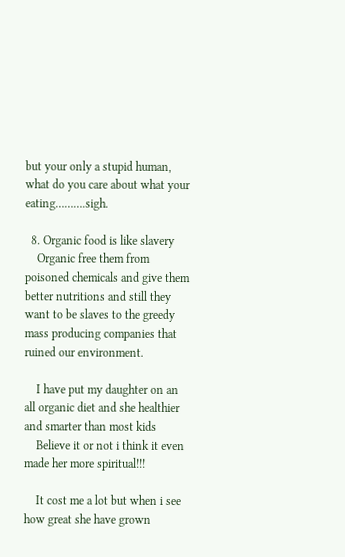but your only a stupid human, what do you care about what your eating……….sigh.

  8. Organic food is like slavery
    Organic free them from poisoned chemicals and give them better nutritions and still they want to be slaves to the greedy mass producing companies that ruined our environment.

    I have put my daughter on an all organic diet and she healthier and smarter than most kids
    Believe it or not i think it even made her more spiritual!!!

    It cost me a lot but when i see how great she have grown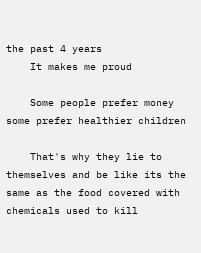the past 4 years
    It makes me proud

    Some people prefer money some prefer healthier children

    That's why they lie to themselves and be like its the same as the food covered with chemicals used to kill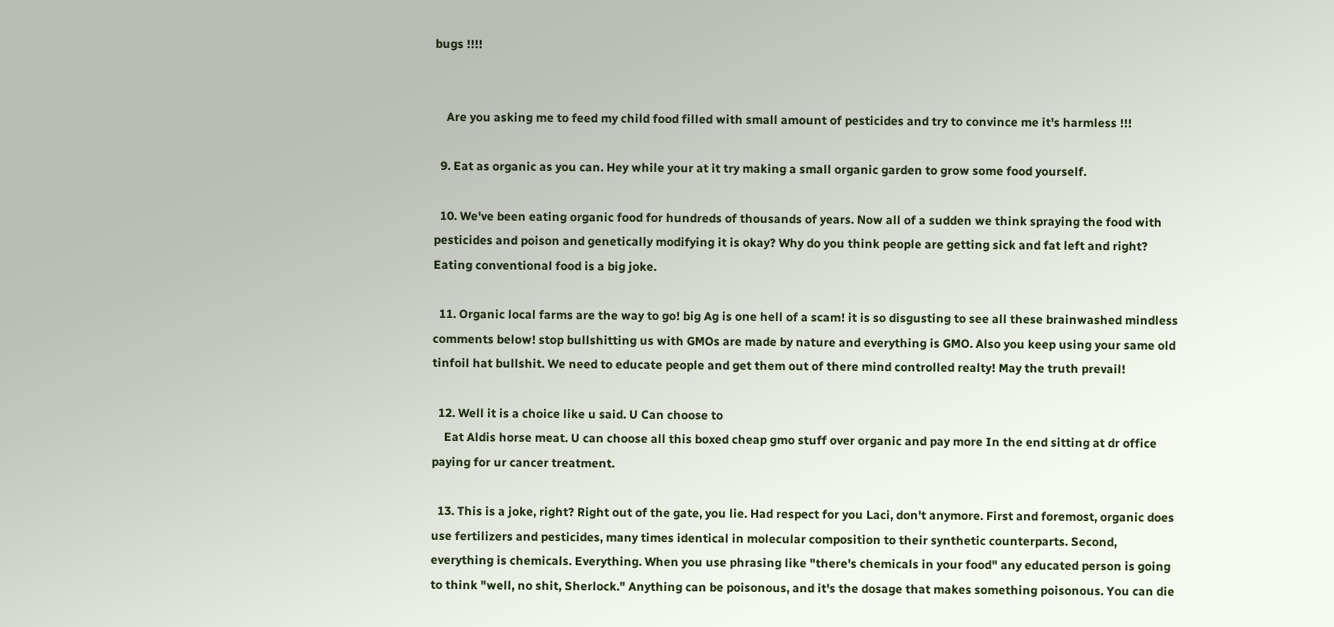bugs !!!!


    Are you asking me to feed my child food filled with small amount of pesticides and try to convince me it's harmless !!!

  9. Eat as organic as you can. Hey while your at it try making a small organic garden to grow some food yourself.

  10. We've been eating organic food for hundreds of thousands of years. Now all of a sudden we think spraying the food with pesticides and poison and genetically modifying it is okay? Why do you think people are getting sick and fat left and right? Eating conventional food is a big joke.

  11. Organic local farms are the way to go! big Ag is one hell of a scam! it is so disgusting to see all these brainwashed mindless comments below! stop bullshitting us with GMOs are made by nature and everything is GMO. Also you keep using your same old tinfoil hat bullshit. We need to educate people and get them out of there mind controlled realty! May the truth prevail!

  12. Well it is a choice like u said. U Can choose to
    Eat Aldis horse meat. U can choose all this boxed cheap gmo stuff over organic and pay more In the end sitting at dr office paying for ur cancer treatment.

  13. This is a joke, right? Right out of the gate, you lie. Had respect for you Laci, don't anymore. First and foremost, organic does use fertilizers and pesticides, many times identical in molecular composition to their synthetic counterparts. Second, everything is chemicals. Everything. When you use phrasing like "there's chemicals in your food" any educated person is going to think "well, no shit, Sherlock." Anything can be poisonous, and it's the dosage that makes something poisonous. You can die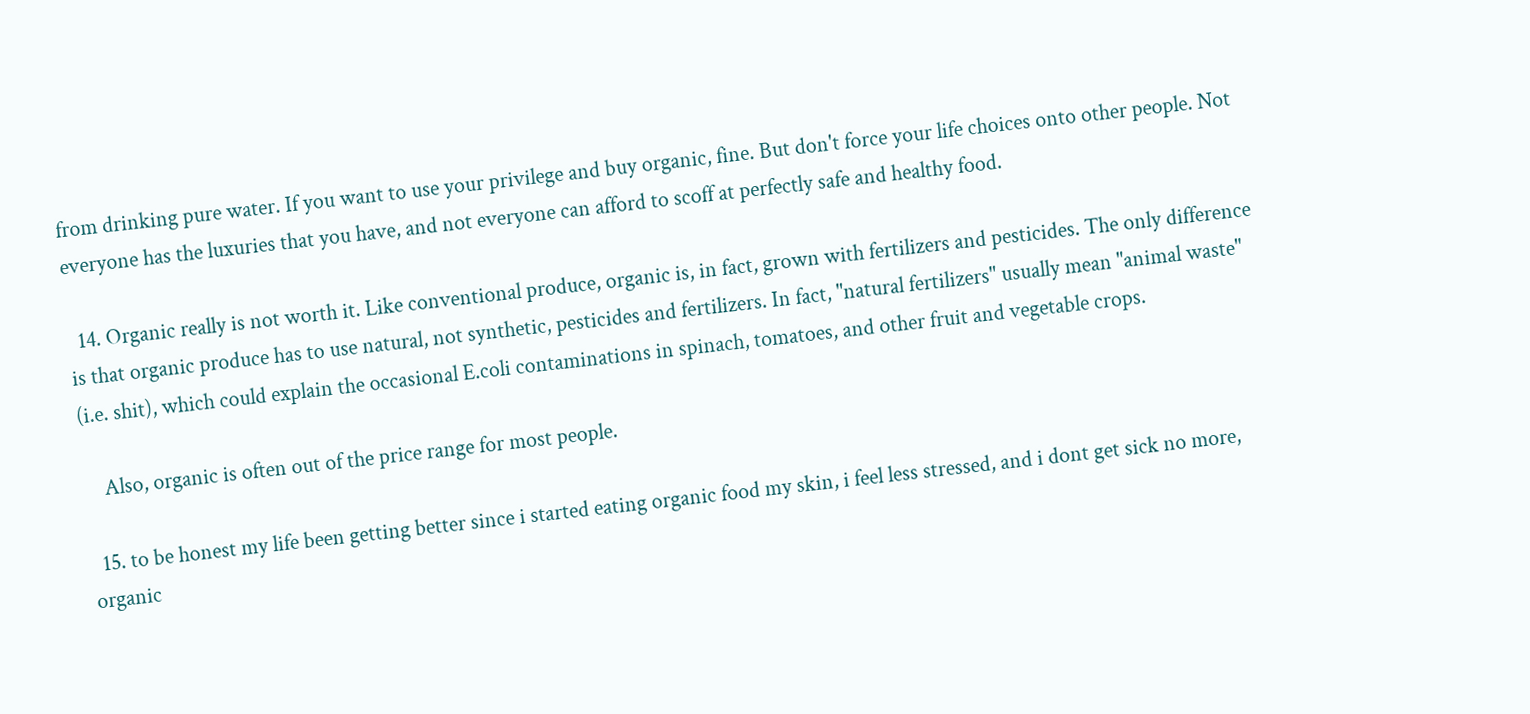from drinking pure water. If you want to use your privilege and buy organic, fine. But don't force your life choices onto other people. Not everyone has the luxuries that you have, and not everyone can afford to scoff at perfectly safe and healthy food.

  14. Organic really is not worth it. Like conventional produce, organic is, in fact, grown with fertilizers and pesticides. The only difference is that organic produce has to use natural, not synthetic, pesticides and fertilizers. In fact, "natural fertilizers" usually mean "animal waste" (i.e. shit), which could explain the occasional E.coli contaminations in spinach, tomatoes, and other fruit and vegetable crops.

    Also, organic is often out of the price range for most people.

  15. to be honest my life been getting better since i started eating organic food my skin, i feel less stressed, and i dont get sick no more, organic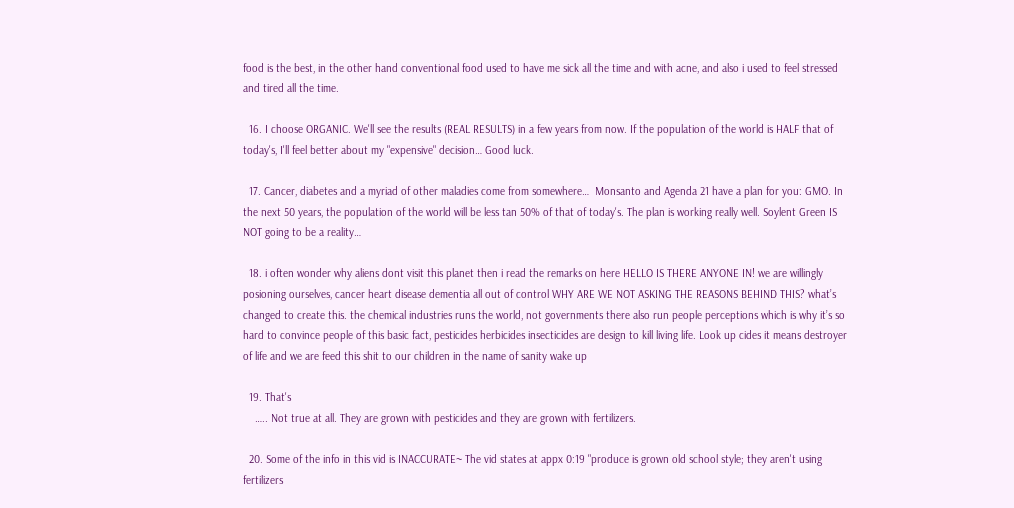food is the best, in the other hand conventional food used to have me sick all the time and with acne, and also i used to feel stressed and tired all the time.

  16. I choose ORGANIC. We'll see the results (REAL RESULTS) in a few years from now. If the population of the world is HALF that of today's, I'll feel better about my "expensive" decision… Good luck.

  17. Cancer, diabetes and a myriad of other maladies come from somewhere…  Monsanto and Agenda 21 have a plan for you: GMO. In the next 50 years, the population of the world will be less tan 50% of that of today's. The plan is working really well. Soylent Green IS NOT going to be a reality…

  18. i often wonder why aliens dont visit this planet then i read the remarks on here HELLO IS THERE ANYONE IN! we are willingly posioning ourselves, cancer heart disease dementia all out of control WHY ARE WE NOT ASKING THE REASONS BEHIND THIS? what’s changed to create this. the chemical industries runs the world, not governments there also run people perceptions which is why it’s so hard to convince people of this basic fact, pesticides herbicides insecticides are design to kill living life. Look up cides it means destroyer of life and we are feed this shit to our children in the name of sanity wake up

  19. That's
    ….. Not true at all. They are grown with pesticides and they are grown with fertilizers.

  20. Some of the info in this vid is INACCURATE~ The vid states at appx 0:19 "produce is grown old school style; they aren't using fertilizers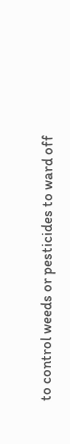to control weeds or pesticides to ward off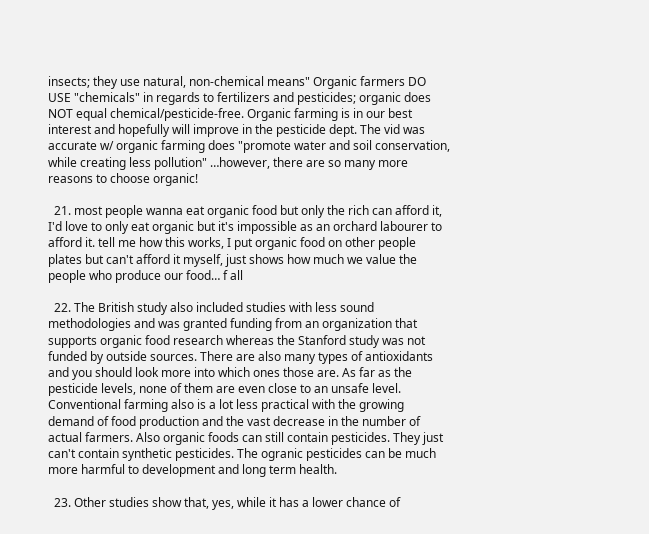insects; they use natural, non-chemical means" Organic farmers DO USE "chemicals" in regards to fertilizers and pesticides; organic does NOT equal chemical/pesticide-free. Organic farming is in our best interest and hopefully will improve in the pesticide dept. The vid was accurate w/ organic farming does "promote water and soil conservation, while creating less pollution" …however, there are so many more reasons to choose organic!

  21. most people wanna eat organic food but only the rich can afford it, I'd love to only eat organic but it's impossible as an orchard labourer to afford it. tell me how this works, I put organic food on other people plates but can't afford it myself, just shows how much we value the people who produce our food… f all

  22. The British study also included studies with less sound methodologies and was granted funding from an organization that supports organic food research whereas the Stanford study was not funded by outside sources. There are also many types of antioxidants and you should look more into which ones those are. As far as the pesticide levels, none of them are even close to an unsafe level. Conventional farming also is a lot less practical with the growing demand of food production and the vast decrease in the number of actual farmers. Also organic foods can still contain pesticides. They just can't contain synthetic pesticides. The ogranic pesticides can be much more harmful to development and long term health.

  23. Other studies show that, yes, while it has a lower chance of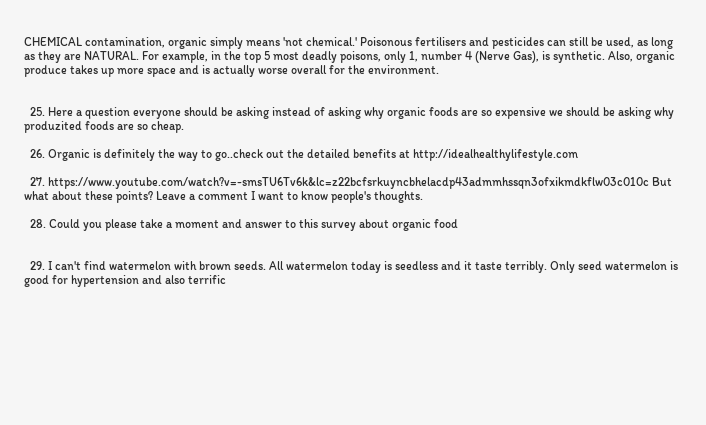CHEMICAL contamination, organic simply means 'not chemical.' Poisonous fertilisers and pesticides can still be used, as long as they are NATURAL. For example, in the top 5 most deadly poisons, only 1, number 4 (Nerve Gas), is synthetic. Also, organic produce takes up more space and is actually worse overall for the environment.


  25. Here a question everyone should be asking instead of asking why organic foods are so expensive we should be asking why produzited foods are so cheap.

  26. Organic is definitely the way to go..check out the detailed benefits at http://idealhealthylifestyle.com

  27. https://www.youtube.com/watch?v=-smsTU6Tv6k&lc=z22bcfsrkuyncbhelacdp43admmhssqn3ofxikmdkflw03c010c But what about these points? Leave a comment I want to know people's thoughts.

  28. Could you please take a moment and answer to this survey about organic food


  29. I can't find watermelon with brown seeds. All watermelon today is seedless and it taste terribly. Only seed watermelon is good for hypertension and also terrific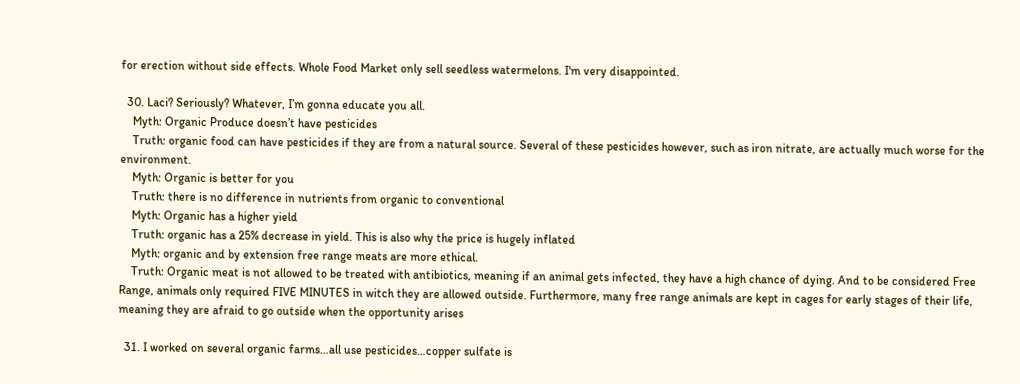for erection without side effects. Whole Food Market only sell seedless watermelons. I'm very disappointed.

  30. Laci? Seriously? Whatever, I’m gonna educate you all.
    Myth: Organic Produce doesn’t have pesticides
    Truth: organic food can have pesticides if they are from a natural source. Several of these pesticides however, such as iron nitrate, are actually much worse for the environment.
    Myth: Organic is better for you
    Truth: there is no difference in nutrients from organic to conventional
    Myth: Organic has a higher yield
    Truth: organic has a 25% decrease in yield. This is also why the price is hugely inflated
    Myth: organic and by extension free range meats are more ethical.
    Truth: Organic meat is not allowed to be treated with antibiotics, meaning if an animal gets infected, they have a high chance of dying. And to be considered Free Range, animals only required FIVE MINUTES in witch they are allowed outside. Furthermore, many free range animals are kept in cages for early stages of their life, meaning they are afraid to go outside when the opportunity arises

  31. I worked on several organic farms…all use pesticides…copper sulfate is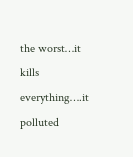the worst…it kills everything….it polluted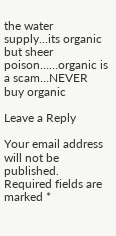the water supply…its organic but sheer poison……organic is a scam…NEVER buy organic

Leave a Reply

Your email address will not be published. Required fields are marked *